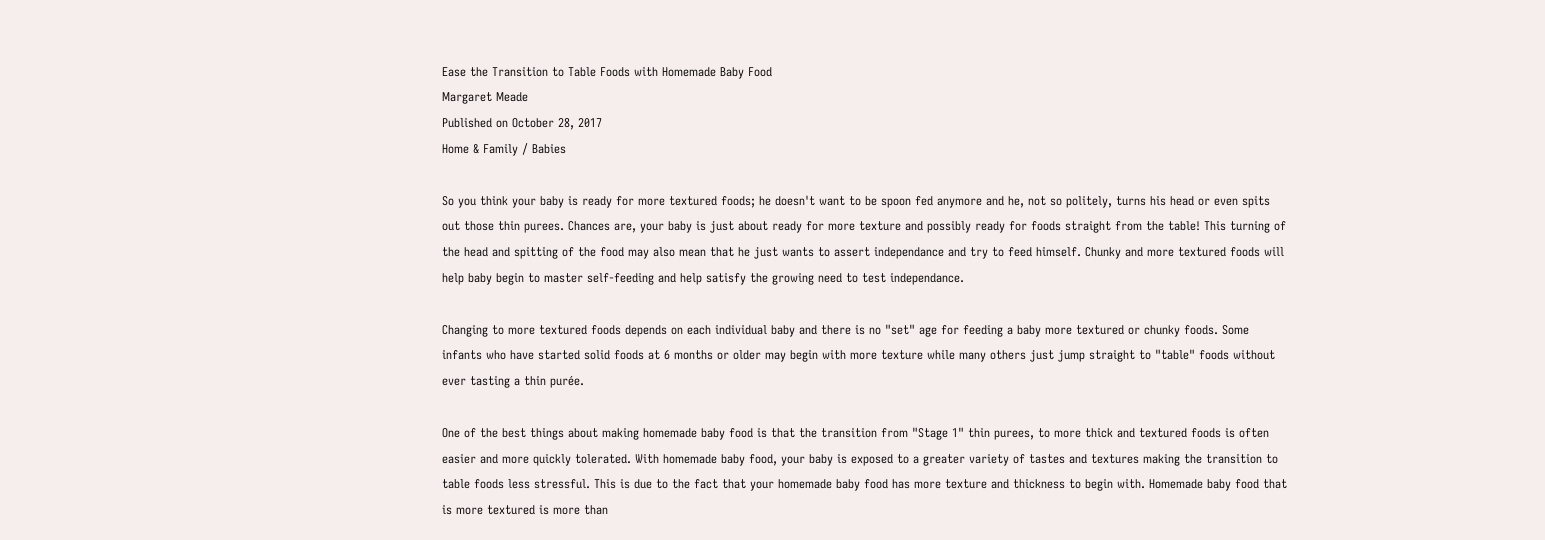Ease the Transition to Table Foods with Homemade Baby Food
Margaret Meade
Published on October 28, 2017
Home & Family / Babies

So you think your baby is ready for more textured foods; he doesn't want to be spoon fed anymore and he, not so politely, turns his head or even spits out those thin purees. Chances are, your baby is just about ready for more texture and possibly ready for foods straight from the table! This turning of the head and spitting of the food may also mean that he just wants to assert independance and try to feed himself. Chunky and more textured foods will help baby begin to master self-feeding and help satisfy the growing need to test independance.

Changing to more textured foods depends on each individual baby and there is no "set" age for feeding a baby more textured or chunky foods. Some infants who have started solid foods at 6 months or older may begin with more texture while many others just jump straight to "table" foods without ever tasting a thin purée.

One of the best things about making homemade baby food is that the transition from "Stage 1" thin purees, to more thick and textured foods is often easier and more quickly tolerated. With homemade baby food, your baby is exposed to a greater variety of tastes and textures making the transition to table foods less stressful. This is due to the fact that your homemade baby food has more texture and thickness to begin with. Homemade baby food that is more textured is more than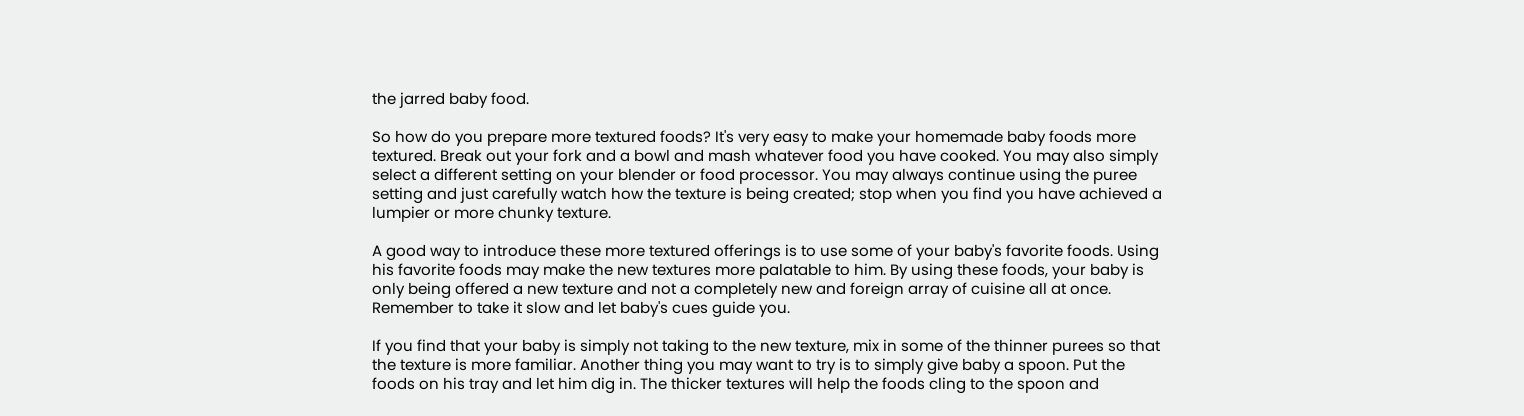the jarred baby food.

So how do you prepare more textured foods? It's very easy to make your homemade baby foods more textured. Break out your fork and a bowl and mash whatever food you have cooked. You may also simply select a different setting on your blender or food processor. You may always continue using the puree setting and just carefully watch how the texture is being created; stop when you find you have achieved a lumpier or more chunky texture.

A good way to introduce these more textured offerings is to use some of your baby's favorite foods. Using his favorite foods may make the new textures more palatable to him. By using these foods, your baby is only being offered a new texture and not a completely new and foreign array of cuisine all at once. Remember to take it slow and let baby's cues guide you.

If you find that your baby is simply not taking to the new texture, mix in some of the thinner purees so that the texture is more familiar. Another thing you may want to try is to simply give baby a spoon. Put the foods on his tray and let him dig in. The thicker textures will help the foods cling to the spoon and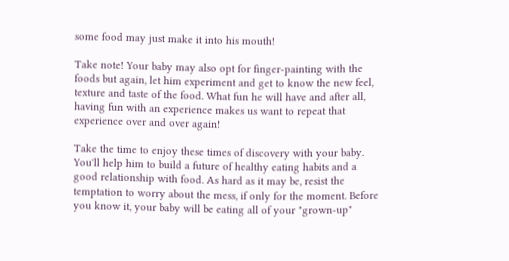some food may just make it into his mouth!

Take note! Your baby may also opt for finger-painting with the foods but again, let him experiment and get to know the new feel, texture and taste of the food. What fun he will have and after all, having fun with an experience makes us want to repeat that experience over and over again!

Take the time to enjoy these times of discovery with your baby. You'll help him to build a future of healthy eating habits and a good relationship with food. As hard as it may be, resist the temptation to worry about the mess, if only for the moment. Before you know it, your baby will be eating all of your "grown-up"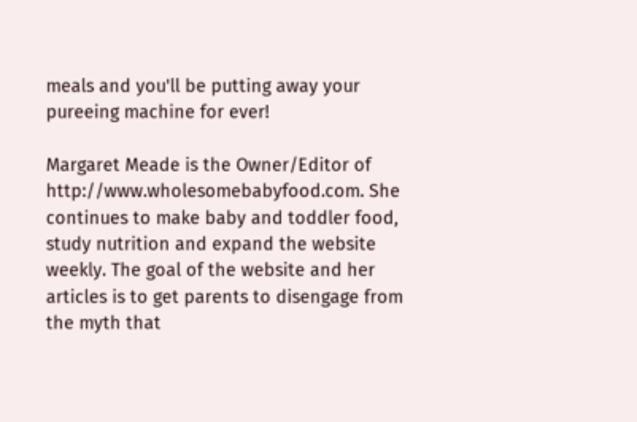meals and you'll be putting away your pureeing machine for ever!

Margaret Meade is the Owner/Editor of http://www.wholesomebabyfood.com. She continues to make baby and toddler food, study nutrition and expand the website weekly. The goal of the website and her articles is to get parents to disengage from the myth that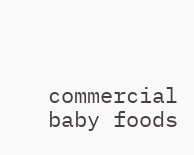commercial baby foods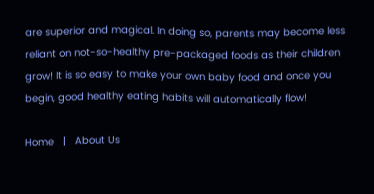are superior and magical. In doing so, parents may become less reliant on not-so-healthy pre-packaged foods as their children grow! It is so easy to make your own baby food and once you begin, good healthy eating habits will automatically flow!

Home   |   About Us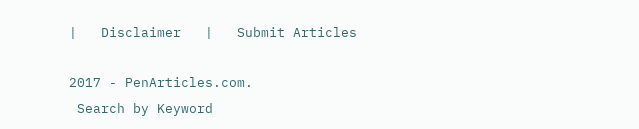|   Disclaimer   |   Submit Articles

2017 - PenArticles.com.
 Search by Keyword